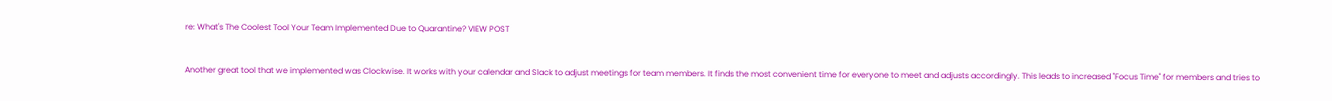re: What's The Coolest Tool Your Team Implemented Due to Quarantine? VIEW POST


Another great tool that we implemented was Clockwise. It works with your calendar and Slack to adjust meetings for team members. It finds the most convenient time for everyone to meet and adjusts accordingly. This leads to increased "Focus Time" for members and tries to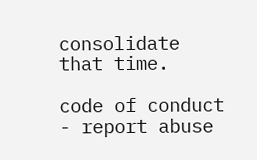consolidate that time.

code of conduct - report abuse